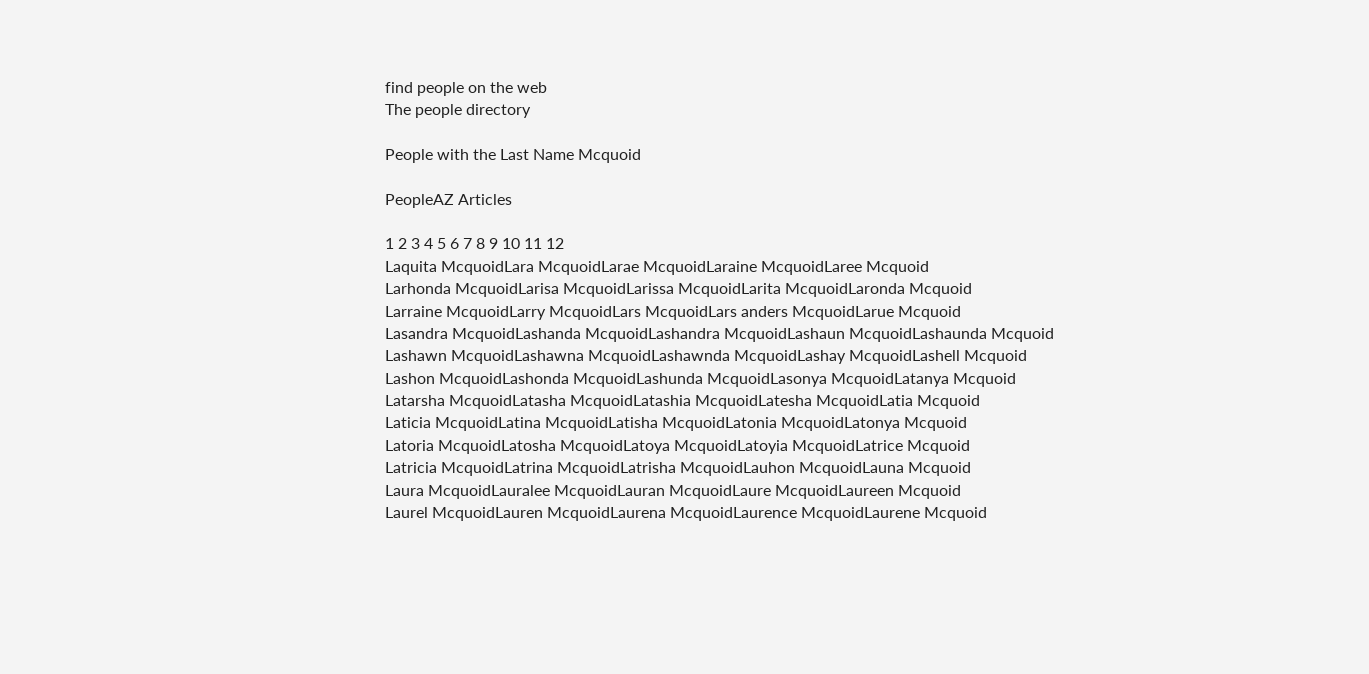find people on the web
The people directory

People with the Last Name Mcquoid

PeopleAZ Articles

1 2 3 4 5 6 7 8 9 10 11 12
Laquita McquoidLara McquoidLarae McquoidLaraine McquoidLaree Mcquoid
Larhonda McquoidLarisa McquoidLarissa McquoidLarita McquoidLaronda Mcquoid
Larraine McquoidLarry McquoidLars McquoidLars anders McquoidLarue Mcquoid
Lasandra McquoidLashanda McquoidLashandra McquoidLashaun McquoidLashaunda Mcquoid
Lashawn McquoidLashawna McquoidLashawnda McquoidLashay McquoidLashell Mcquoid
Lashon McquoidLashonda McquoidLashunda McquoidLasonya McquoidLatanya Mcquoid
Latarsha McquoidLatasha McquoidLatashia McquoidLatesha McquoidLatia Mcquoid
Laticia McquoidLatina McquoidLatisha McquoidLatonia McquoidLatonya Mcquoid
Latoria McquoidLatosha McquoidLatoya McquoidLatoyia McquoidLatrice Mcquoid
Latricia McquoidLatrina McquoidLatrisha McquoidLauhon McquoidLauna Mcquoid
Laura McquoidLauralee McquoidLauran McquoidLaure McquoidLaureen Mcquoid
Laurel McquoidLauren McquoidLaurena McquoidLaurence McquoidLaurene Mcquoid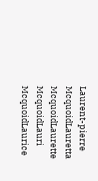Laurent-pierre McquoidLauretta McquoidLaurette McquoidLauri McquoidLaurice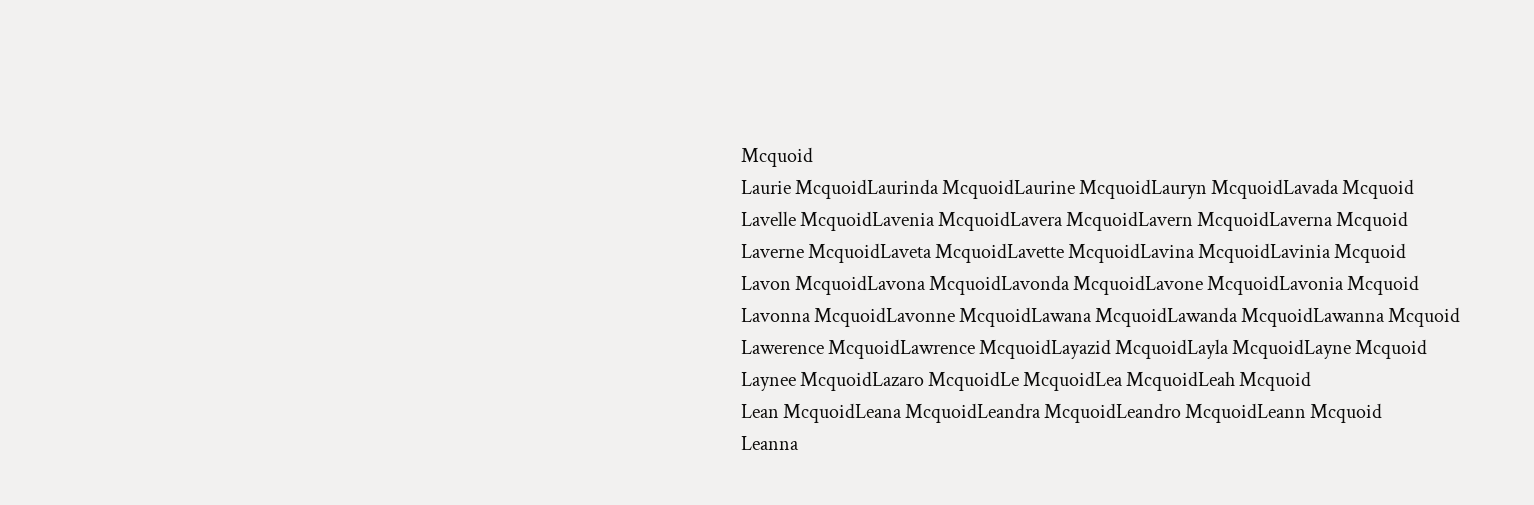Mcquoid
Laurie McquoidLaurinda McquoidLaurine McquoidLauryn McquoidLavada Mcquoid
Lavelle McquoidLavenia McquoidLavera McquoidLavern McquoidLaverna Mcquoid
Laverne McquoidLaveta McquoidLavette McquoidLavina McquoidLavinia Mcquoid
Lavon McquoidLavona McquoidLavonda McquoidLavone McquoidLavonia Mcquoid
Lavonna McquoidLavonne McquoidLawana McquoidLawanda McquoidLawanna Mcquoid
Lawerence McquoidLawrence McquoidLayazid McquoidLayla McquoidLayne Mcquoid
Laynee McquoidLazaro McquoidLe McquoidLea McquoidLeah Mcquoid
Lean McquoidLeana McquoidLeandra McquoidLeandro McquoidLeann Mcquoid
Leanna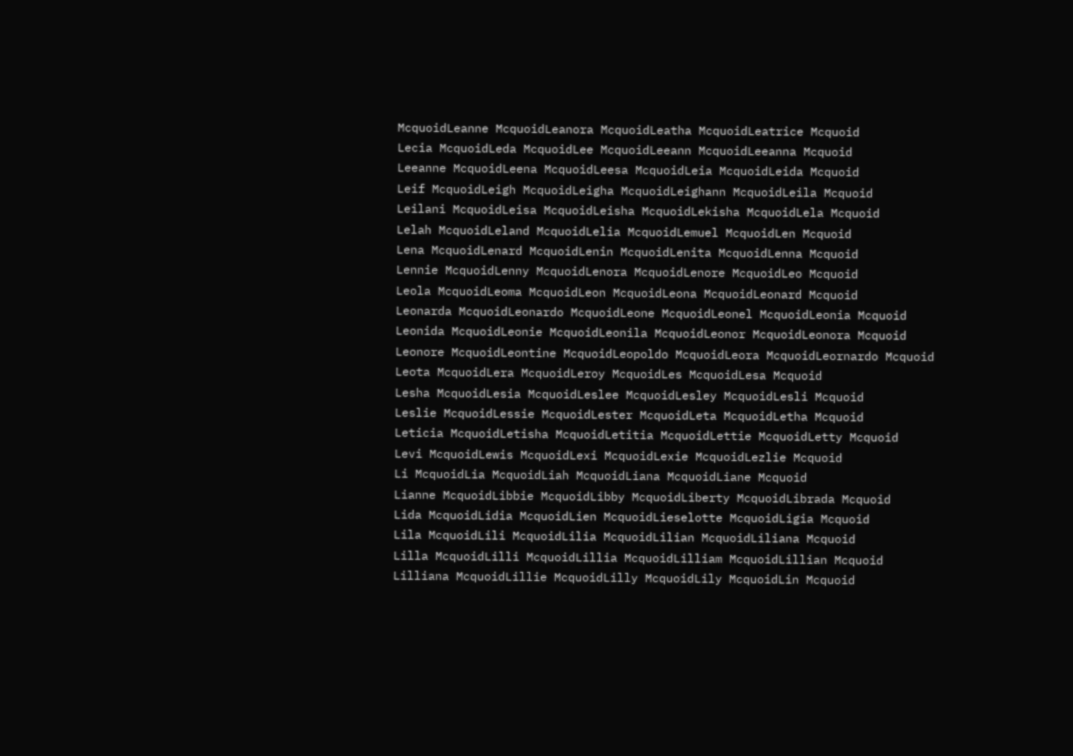McquoidLeanne McquoidLeanora McquoidLeatha McquoidLeatrice Mcquoid
Lecia McquoidLeda McquoidLee McquoidLeeann McquoidLeeanna Mcquoid
Leeanne McquoidLeena McquoidLeesa McquoidLeia McquoidLeida Mcquoid
Leif McquoidLeigh McquoidLeigha McquoidLeighann McquoidLeila Mcquoid
Leilani McquoidLeisa McquoidLeisha McquoidLekisha McquoidLela Mcquoid
Lelah McquoidLeland McquoidLelia McquoidLemuel McquoidLen Mcquoid
Lena McquoidLenard McquoidLenin McquoidLenita McquoidLenna Mcquoid
Lennie McquoidLenny McquoidLenora McquoidLenore McquoidLeo Mcquoid
Leola McquoidLeoma McquoidLeon McquoidLeona McquoidLeonard Mcquoid
Leonarda McquoidLeonardo McquoidLeone McquoidLeonel McquoidLeonia Mcquoid
Leonida McquoidLeonie McquoidLeonila McquoidLeonor McquoidLeonora Mcquoid
Leonore McquoidLeontine McquoidLeopoldo McquoidLeora McquoidLeornardo Mcquoid
Leota McquoidLera McquoidLeroy McquoidLes McquoidLesa Mcquoid
Lesha McquoidLesia McquoidLeslee McquoidLesley McquoidLesli Mcquoid
Leslie McquoidLessie McquoidLester McquoidLeta McquoidLetha Mcquoid
Leticia McquoidLetisha McquoidLetitia McquoidLettie McquoidLetty Mcquoid
Levi McquoidLewis McquoidLexi McquoidLexie McquoidLezlie Mcquoid
Li McquoidLia McquoidLiah McquoidLiana McquoidLiane Mcquoid
Lianne McquoidLibbie McquoidLibby McquoidLiberty McquoidLibrada Mcquoid
Lida McquoidLidia McquoidLien McquoidLieselotte McquoidLigia Mcquoid
Lila McquoidLili McquoidLilia McquoidLilian McquoidLiliana Mcquoid
Lilla McquoidLilli McquoidLillia McquoidLilliam McquoidLillian Mcquoid
Lilliana McquoidLillie McquoidLilly McquoidLily McquoidLin Mcquoid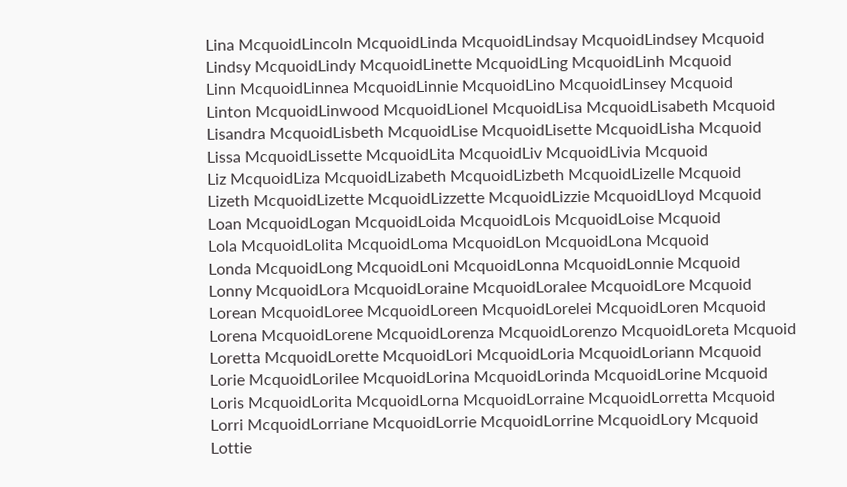Lina McquoidLincoln McquoidLinda McquoidLindsay McquoidLindsey Mcquoid
Lindsy McquoidLindy McquoidLinette McquoidLing McquoidLinh Mcquoid
Linn McquoidLinnea McquoidLinnie McquoidLino McquoidLinsey Mcquoid
Linton McquoidLinwood McquoidLionel McquoidLisa McquoidLisabeth Mcquoid
Lisandra McquoidLisbeth McquoidLise McquoidLisette McquoidLisha Mcquoid
Lissa McquoidLissette McquoidLita McquoidLiv McquoidLivia Mcquoid
Liz McquoidLiza McquoidLizabeth McquoidLizbeth McquoidLizelle Mcquoid
Lizeth McquoidLizette McquoidLizzette McquoidLizzie McquoidLloyd Mcquoid
Loan McquoidLogan McquoidLoida McquoidLois McquoidLoise Mcquoid
Lola McquoidLolita McquoidLoma McquoidLon McquoidLona Mcquoid
Londa McquoidLong McquoidLoni McquoidLonna McquoidLonnie Mcquoid
Lonny McquoidLora McquoidLoraine McquoidLoralee McquoidLore Mcquoid
Lorean McquoidLoree McquoidLoreen McquoidLorelei McquoidLoren Mcquoid
Lorena McquoidLorene McquoidLorenza McquoidLorenzo McquoidLoreta Mcquoid
Loretta McquoidLorette McquoidLori McquoidLoria McquoidLoriann Mcquoid
Lorie McquoidLorilee McquoidLorina McquoidLorinda McquoidLorine Mcquoid
Loris McquoidLorita McquoidLorna McquoidLorraine McquoidLorretta Mcquoid
Lorri McquoidLorriane McquoidLorrie McquoidLorrine McquoidLory Mcquoid
Lottie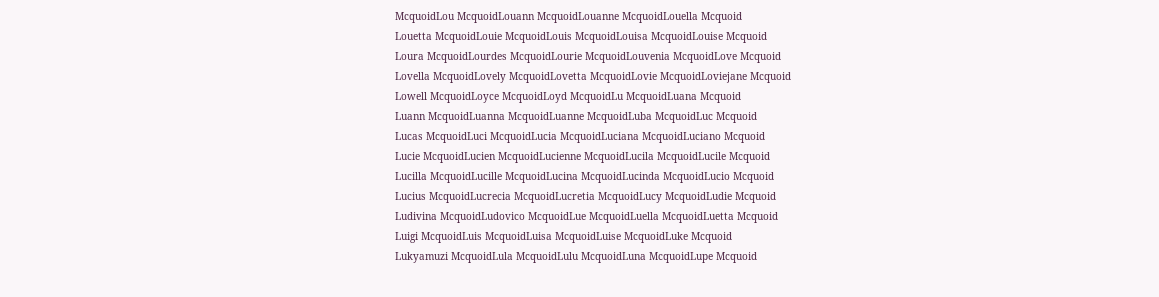McquoidLou McquoidLouann McquoidLouanne McquoidLouella Mcquoid
Louetta McquoidLouie McquoidLouis McquoidLouisa McquoidLouise Mcquoid
Loura McquoidLourdes McquoidLourie McquoidLouvenia McquoidLove Mcquoid
Lovella McquoidLovely McquoidLovetta McquoidLovie McquoidLoviejane Mcquoid
Lowell McquoidLoyce McquoidLoyd McquoidLu McquoidLuana Mcquoid
Luann McquoidLuanna McquoidLuanne McquoidLuba McquoidLuc Mcquoid
Lucas McquoidLuci McquoidLucia McquoidLuciana McquoidLuciano Mcquoid
Lucie McquoidLucien McquoidLucienne McquoidLucila McquoidLucile Mcquoid
Lucilla McquoidLucille McquoidLucina McquoidLucinda McquoidLucio Mcquoid
Lucius McquoidLucrecia McquoidLucretia McquoidLucy McquoidLudie Mcquoid
Ludivina McquoidLudovico McquoidLue McquoidLuella McquoidLuetta Mcquoid
Luigi McquoidLuis McquoidLuisa McquoidLuise McquoidLuke Mcquoid
Lukyamuzi McquoidLula McquoidLulu McquoidLuna McquoidLupe Mcquoid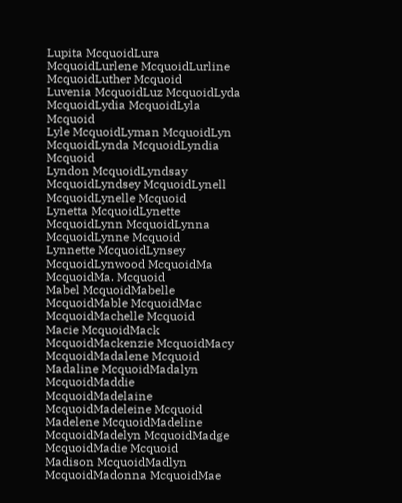Lupita McquoidLura McquoidLurlene McquoidLurline McquoidLuther Mcquoid
Luvenia McquoidLuz McquoidLyda McquoidLydia McquoidLyla Mcquoid
Lyle McquoidLyman McquoidLyn McquoidLynda McquoidLyndia Mcquoid
Lyndon McquoidLyndsay McquoidLyndsey McquoidLynell McquoidLynelle Mcquoid
Lynetta McquoidLynette McquoidLynn McquoidLynna McquoidLynne Mcquoid
Lynnette McquoidLynsey McquoidLynwood McquoidMa McquoidMa. Mcquoid
Mabel McquoidMabelle McquoidMable McquoidMac McquoidMachelle Mcquoid
Macie McquoidMack McquoidMackenzie McquoidMacy McquoidMadalene Mcquoid
Madaline McquoidMadalyn McquoidMaddie McquoidMadelaine McquoidMadeleine Mcquoid
Madelene McquoidMadeline McquoidMadelyn McquoidMadge McquoidMadie Mcquoid
Madison McquoidMadlyn McquoidMadonna McquoidMae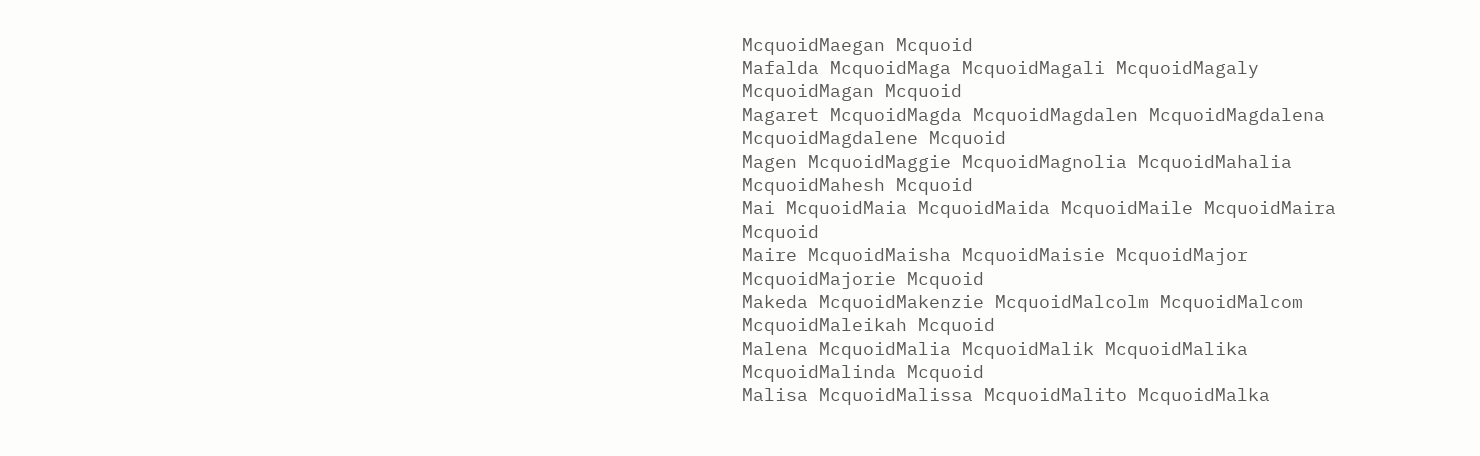McquoidMaegan Mcquoid
Mafalda McquoidMaga McquoidMagali McquoidMagaly McquoidMagan Mcquoid
Magaret McquoidMagda McquoidMagdalen McquoidMagdalena McquoidMagdalene Mcquoid
Magen McquoidMaggie McquoidMagnolia McquoidMahalia McquoidMahesh Mcquoid
Mai McquoidMaia McquoidMaida McquoidMaile McquoidMaira Mcquoid
Maire McquoidMaisha McquoidMaisie McquoidMajor McquoidMajorie Mcquoid
Makeda McquoidMakenzie McquoidMalcolm McquoidMalcom McquoidMaleikah Mcquoid
Malena McquoidMalia McquoidMalik McquoidMalika McquoidMalinda Mcquoid
Malisa McquoidMalissa McquoidMalito McquoidMalka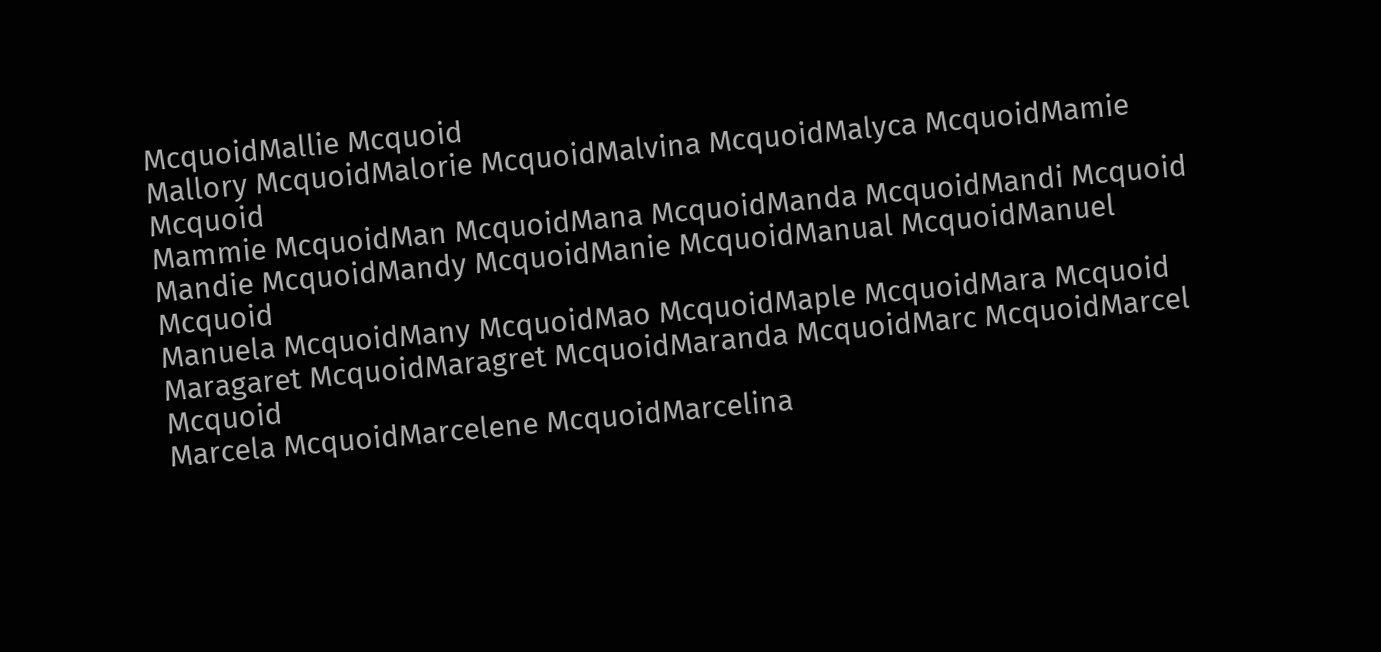McquoidMallie Mcquoid
Mallory McquoidMalorie McquoidMalvina McquoidMalyca McquoidMamie Mcquoid
Mammie McquoidMan McquoidMana McquoidManda McquoidMandi Mcquoid
Mandie McquoidMandy McquoidManie McquoidManual McquoidManuel Mcquoid
Manuela McquoidMany McquoidMao McquoidMaple McquoidMara Mcquoid
Maragaret McquoidMaragret McquoidMaranda McquoidMarc McquoidMarcel Mcquoid
Marcela McquoidMarcelene McquoidMarcelina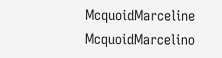McquoidMarceline McquoidMarcelino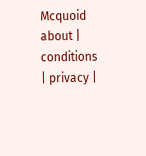Mcquoid
about | conditions | privacy |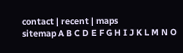contact | recent | maps
sitemap A B C D E F G H I J K L M N O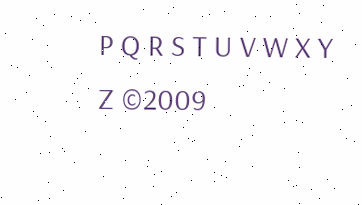P Q R S T U V W X Y Z ©2009